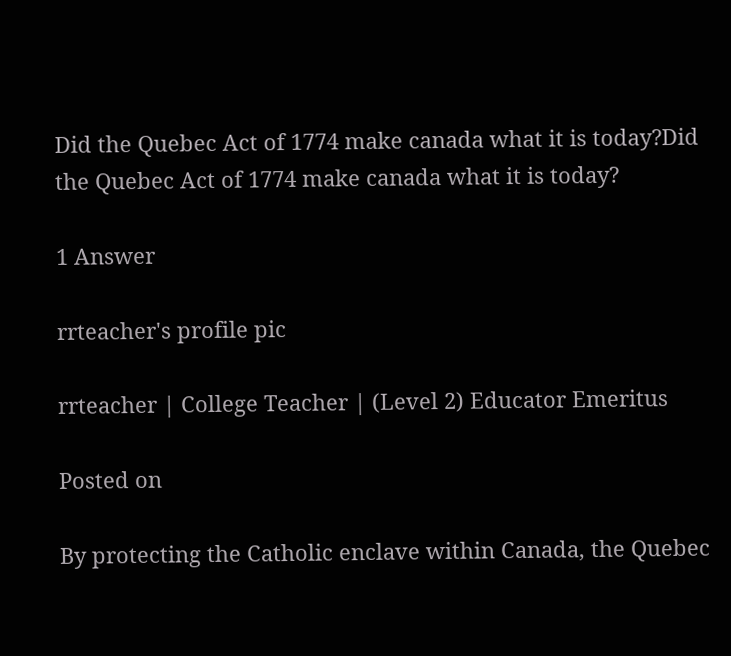Did the Quebec Act of 1774 make canada what it is today?Did the Quebec Act of 1774 make canada what it is today?

1 Answer

rrteacher's profile pic

rrteacher | College Teacher | (Level 2) Educator Emeritus

Posted on

By protecting the Catholic enclave within Canada, the Quebec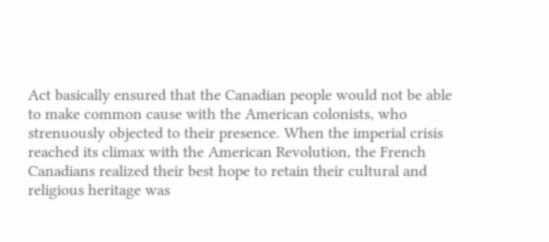Act basically ensured that the Canadian people would not be able to make common cause with the American colonists, who strenuously objected to their presence. When the imperial crisis reached its climax with the American Revolution, the French Canadians realized their best hope to retain their cultural and religious heritage was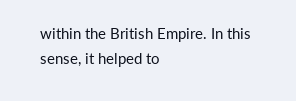within the British Empire. In this sense, it helped to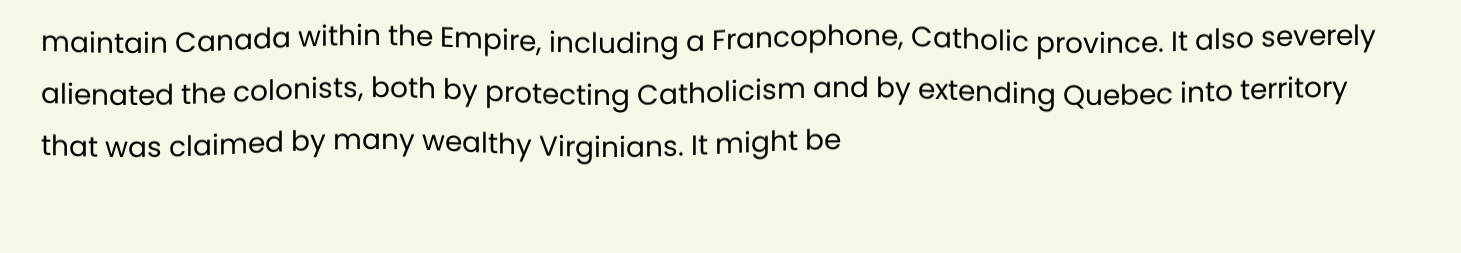maintain Canada within the Empire, including a Francophone, Catholic province. It also severely alienated the colonists, both by protecting Catholicism and by extending Quebec into territory that was claimed by many wealthy Virginians. It might be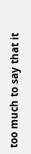too much to say that it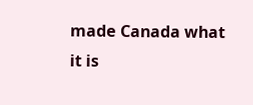made Canada what it is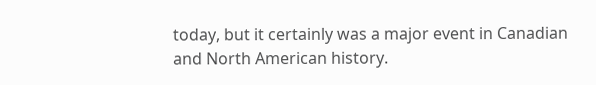today, but it certainly was a major event in Canadian and North American history.